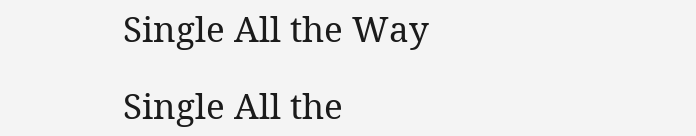Single All the Way

Single All the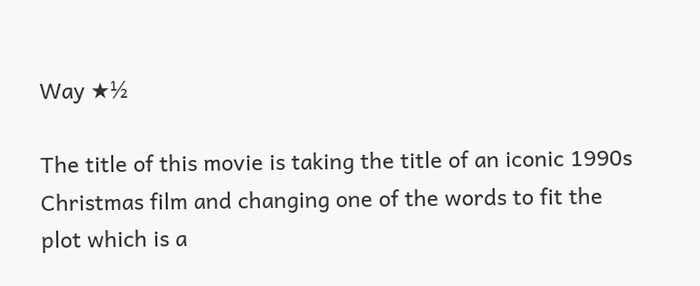Way ★½

The title of this movie is taking the title of an iconic 1990s Christmas film and changing one of the words to fit the plot which is a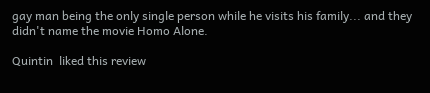gay man being the only single person while he visits his family... and they didn't name the movie Homo Alone.

Quintin  liked this review